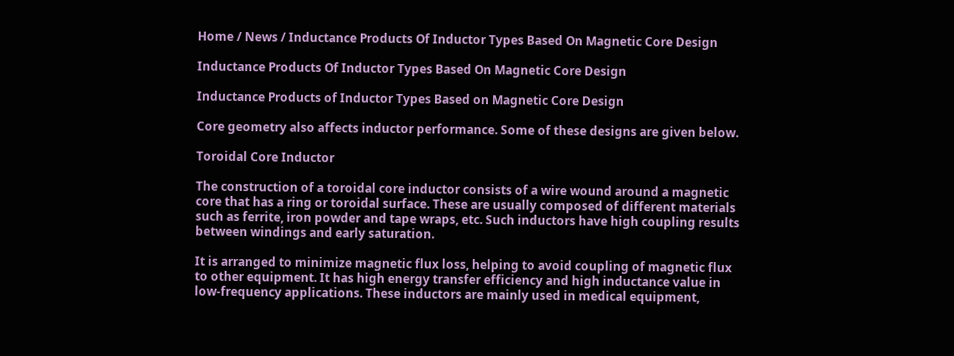Home / News / Inductance Products Of Inductor Types Based On Magnetic Core Design

Inductance Products Of Inductor Types Based On Magnetic Core Design

Inductance Products of Inductor Types Based on Magnetic Core Design

Core geometry also affects inductor performance. Some of these designs are given below.

Toroidal Core Inductor

The construction of a toroidal core inductor consists of a wire wound around a magnetic core that has a ring or toroidal surface. These are usually composed of different materials such as ferrite, iron powder and tape wraps, etc. Such inductors have high coupling results between windings and early saturation.

It is arranged to minimize magnetic flux loss, helping to avoid coupling of magnetic flux to other equipment. It has high energy transfer efficiency and high inductance value in low-frequency applications. These inductors are mainly used in medical equipment,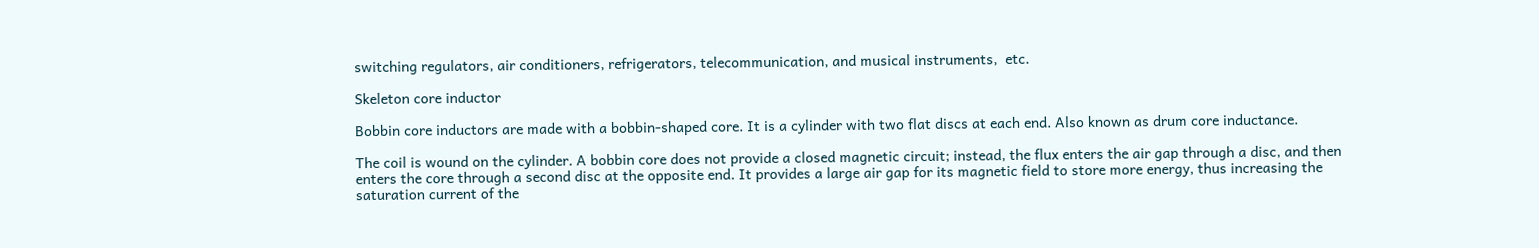switching regulators, air conditioners, refrigerators, telecommunication, and musical instruments,  etc.

Skeleton core inductor

Bobbin core inductors are made with a bobbin-shaped core. It is a cylinder with two flat discs at each end. Also known as drum core inductance.

The coil is wound on the cylinder. A bobbin core does not provide a closed magnetic circuit; instead, the flux enters the air gap through a disc, and then enters the core through a second disc at the opposite end. It provides a large air gap for its magnetic field to store more energy, thus increasing the saturation current of the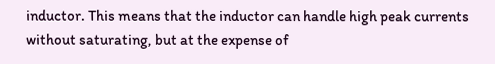inductor. This means that the inductor can handle high peak currents without saturating, but at the expense of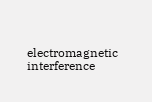electromagnetic interference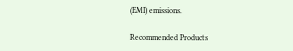(EMI) emissions.

Recommended Products